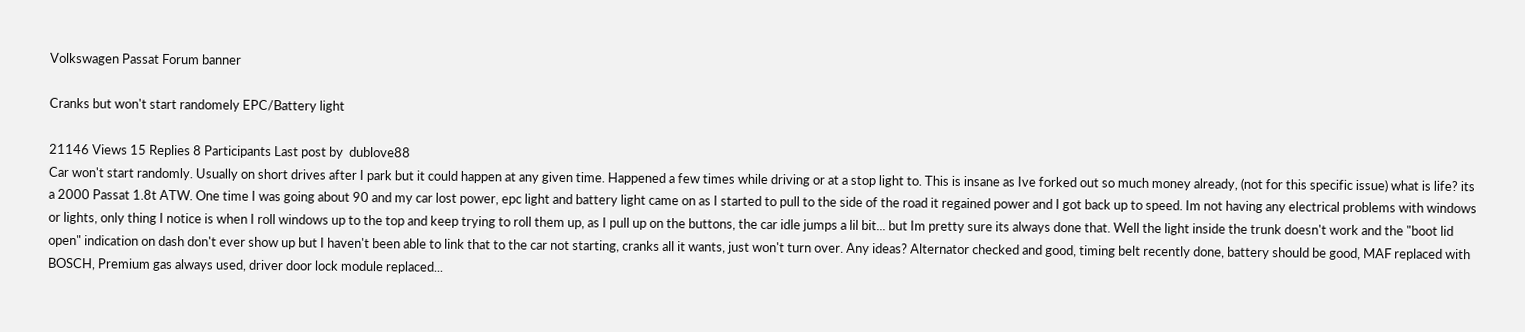Volkswagen Passat Forum banner

Cranks but won't start randomely EPC/Battery light

21146 Views 15 Replies 8 Participants Last post by  dublove88
Car won't start randomly. Usually on short drives after I park but it could happen at any given time. Happened a few times while driving or at a stop light to. This is insane as Ive forked out so much money already, (not for this specific issue) what is life? its a 2000 Passat 1.8t ATW. One time I was going about 90 and my car lost power, epc light and battery light came on as I started to pull to the side of the road it regained power and I got back up to speed. Im not having any electrical problems with windows or lights, only thing I notice is when I roll windows up to the top and keep trying to roll them up, as I pull up on the buttons, the car idle jumps a lil bit... but Im pretty sure its always done that. Well the light inside the trunk doesn't work and the "boot lid open" indication on dash don't ever show up but I haven't been able to link that to the car not starting, cranks all it wants, just won't turn over. Any ideas? Alternator checked and good, timing belt recently done, battery should be good, MAF replaced with BOSCH, Premium gas always used, driver door lock module replaced...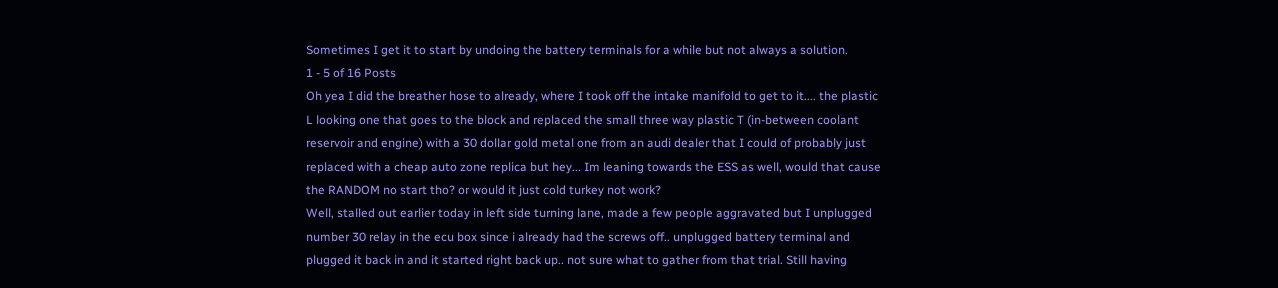Sometimes I get it to start by undoing the battery terminals for a while but not always a solution.
1 - 5 of 16 Posts
Oh yea I did the breather hose to already, where I took off the intake manifold to get to it.... the plastic L looking one that goes to the block and replaced the small three way plastic T (in-between coolant reservoir and engine) with a 30 dollar gold metal one from an audi dealer that I could of probably just replaced with a cheap auto zone replica but hey... Im leaning towards the ESS as well, would that cause the RANDOM no start tho? or would it just cold turkey not work?
Well, stalled out earlier today in left side turning lane, made a few people aggravated but I unplugged number 30 relay in the ecu box since i already had the screws off.. unplugged battery terminal and plugged it back in and it started right back up.. not sure what to gather from that trial. Still having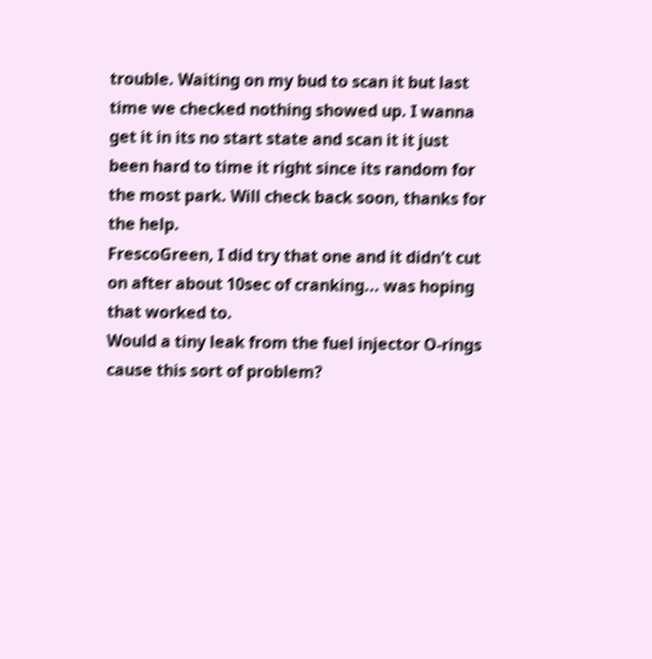trouble. Waiting on my bud to scan it but last time we checked nothing showed up. I wanna get it in its no start state and scan it it just been hard to time it right since its random for the most park. Will check back soon, thanks for the help.
FrescoGreen, I did try that one and it didn't cut on after about 10sec of cranking... was hoping that worked to.
Would a tiny leak from the fuel injector O-rings cause this sort of problem?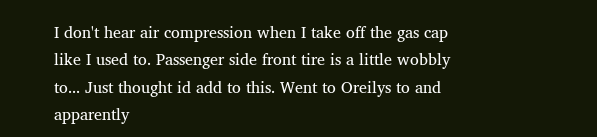I don't hear air compression when I take off the gas cap like I used to. Passenger side front tire is a little wobbly to... Just thought id add to this. Went to Oreilys to and apparently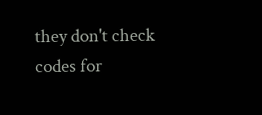they don't check codes for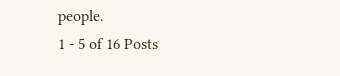people.
1 - 5 of 16 Posts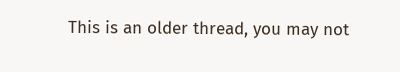This is an older thread, you may not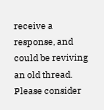receive a response, and could be reviving an old thread. Please consider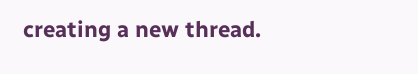creating a new thread.